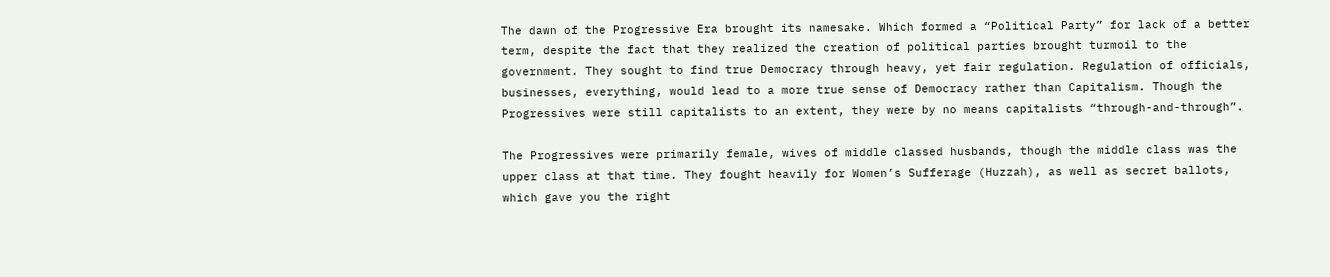The dawn of the Progressive Era brought its namesake. Which formed a “Political Party” for lack of a better term, despite the fact that they realized the creation of political parties brought turmoil to the government. They sought to find true Democracy through heavy, yet fair regulation. Regulation of officials, businesses, everything, would lead to a more true sense of Democracy rather than Capitalism. Though the Progressives were still capitalists to an extent, they were by no means capitalists “through-and-through”.

The Progressives were primarily female, wives of middle classed husbands, though the middle class was the upper class at that time. They fought heavily for Women’s Sufferage (Huzzah), as well as secret ballots, which gave you the right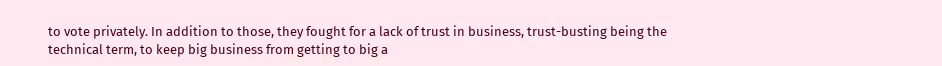to vote privately. In addition to those, they fought for a lack of trust in business, trust-busting being the technical term, to keep big business from getting to big a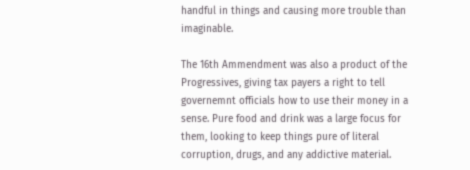handful in things and causing more trouble than imaginable.

The 16th Ammendment was also a product of the Progressives, giving tax payers a right to tell governemnt officials how to use their money in a sense. Pure food and drink was a large focus for them, looking to keep things pure of literal corruption, drugs, and any addictive material.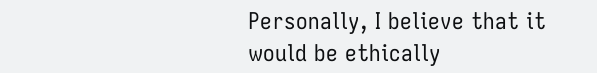Personally, I believe that it would be ethically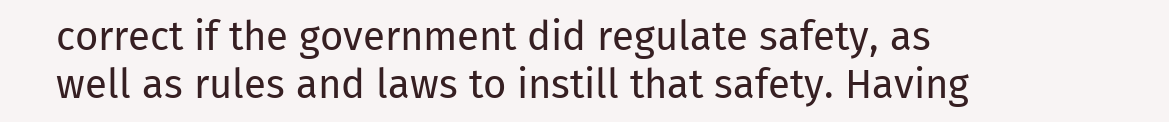correct if the government did regulate safety, as well as rules and laws to instill that safety. Having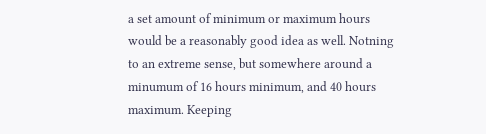a set amount of minimum or maximum hours would be a reasonably good idea as well. Notning to an extreme sense, but somewhere around a minumum of 16 hours minimum, and 40 hours maximum. Keeping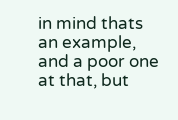in mind thats an example, and a poor one at that, but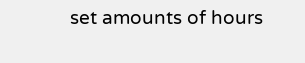set amounts of hours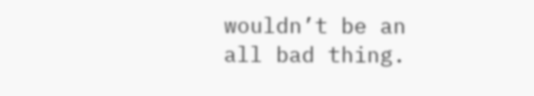wouldn’t be an all bad thing.